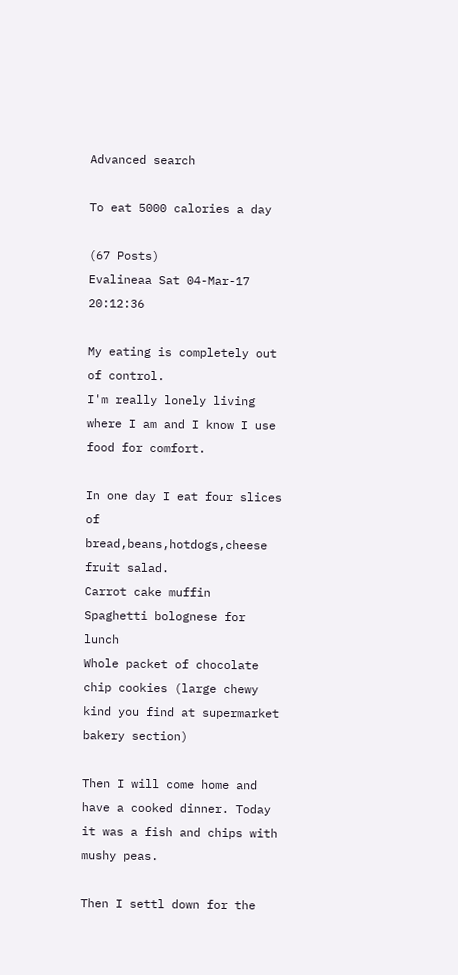Advanced search

To eat 5000 calories a day

(67 Posts)
Evalineaa Sat 04-Mar-17 20:12:36

My eating is completely out of control.
I'm really lonely living where I am and I know I use food for comfort.

In one day I eat four slices of bread,beans,hotdogs,cheese
fruit salad.
Carrot cake muffin
Spaghetti bolognese for lunch
Whole packet of chocolate chip cookies (large chewy kind you find at supermarket bakery section)

Then I will come home and have a cooked dinner. Today it was a fish and chips with mushy peas.

Then I settl down for the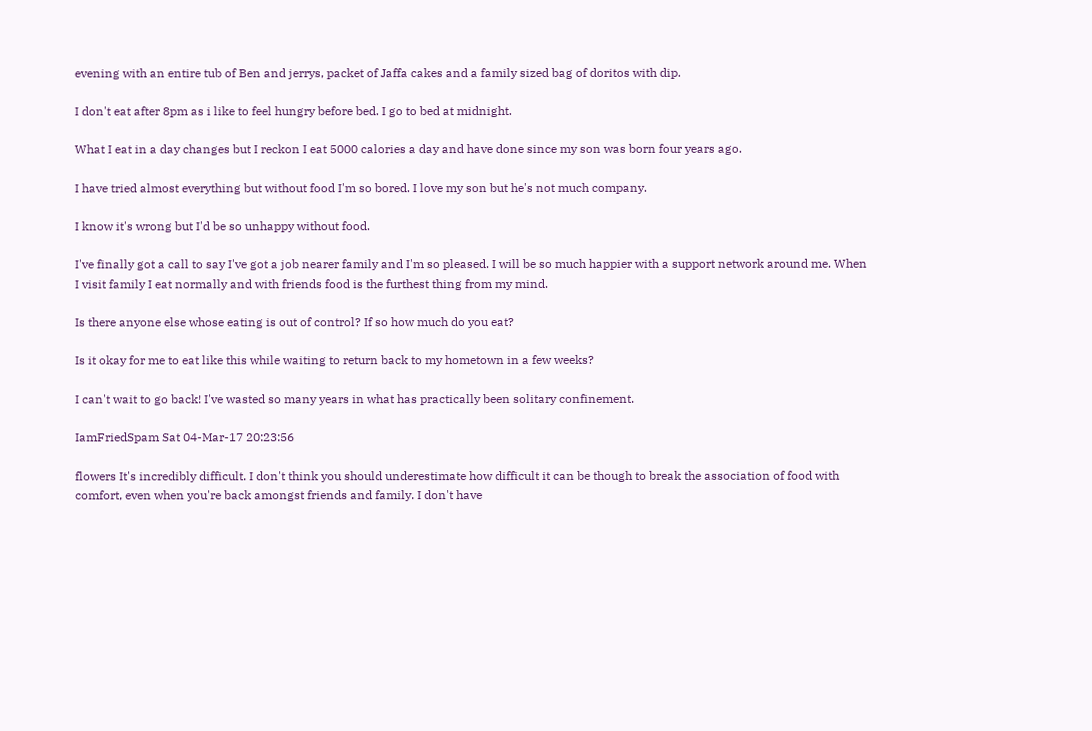evening with an entire tub of Ben and jerrys, packet of Jaffa cakes and a family sized bag of doritos with dip.

I don't eat after 8pm as i like to feel hungry before bed. I go to bed at midnight.

What I eat in a day changes but I reckon I eat 5000 calories a day and have done since my son was born four years ago.

I have tried almost everything but without food I'm so bored. I love my son but he's not much company.

I know it's wrong but I'd be so unhappy without food.

I've finally got a call to say I've got a job nearer family and I'm so pleased. I will be so much happier with a support network around me. When I visit family I eat normally and with friends food is the furthest thing from my mind.

Is there anyone else whose eating is out of control? If so how much do you eat?

Is it okay for me to eat like this while waiting to return back to my hometown in a few weeks?

I can't wait to go back! I've wasted so many years in what has practically been solitary confinement.

IamFriedSpam Sat 04-Mar-17 20:23:56

flowers It's incredibly difficult. I don't think you should underestimate how difficult it can be though to break the association of food with comfort, even when you're back amongst friends and family. I don't have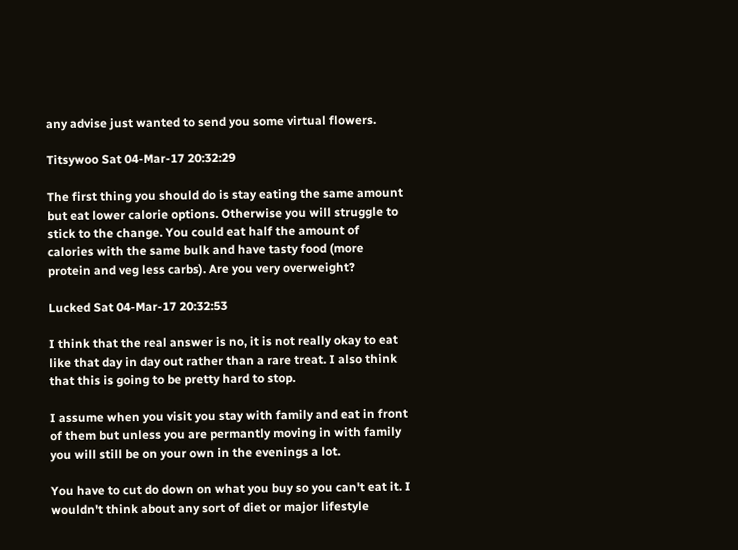any advise just wanted to send you some virtual flowers.

Titsywoo Sat 04-Mar-17 20:32:29

The first thing you should do is stay eating the same amount but eat lower calorie options. Otherwise you will struggle to stick to the change. You could eat half the amount of calories with the same bulk and have tasty food (more protein and veg less carbs). Are you very overweight?

Lucked Sat 04-Mar-17 20:32:53

I think that the real answer is no, it is not really okay to eat like that day in day out rather than a rare treat. I also think that this is going to be pretty hard to stop.

I assume when you visit you stay with family and eat in front of them but unless you are permantly moving in with family you will still be on your own in the evenings a lot.

You have to cut do down on what you buy so you can't eat it. I wouldn't think about any sort of diet or major lifestyle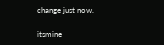change just now.

itsmine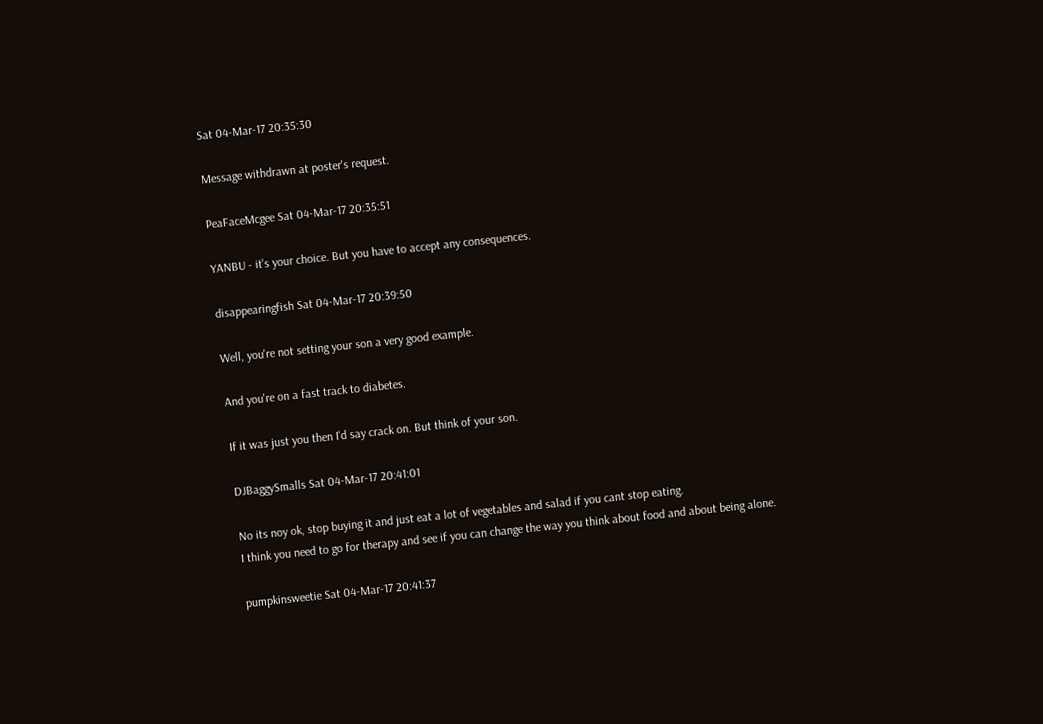Sat 04-Mar-17 20:35:30

Message withdrawn at poster's request.

PeaFaceMcgee Sat 04-Mar-17 20:35:51

YANBU - it's your choice. But you have to accept any consequences.

disappearingfish Sat 04-Mar-17 20:39:50

Well, you're not setting your son a very good example.

And you're on a fast track to diabetes.

If it was just you then I'd say crack on. But think of your son.

DJBaggySmalls Sat 04-Mar-17 20:41:01

No its noy ok, stop buying it and just eat a lot of vegetables and salad if you cant stop eating.
I think you need to go for therapy and see if you can change the way you think about food and about being alone.

pumpkinsweetie Sat 04-Mar-17 20:41:37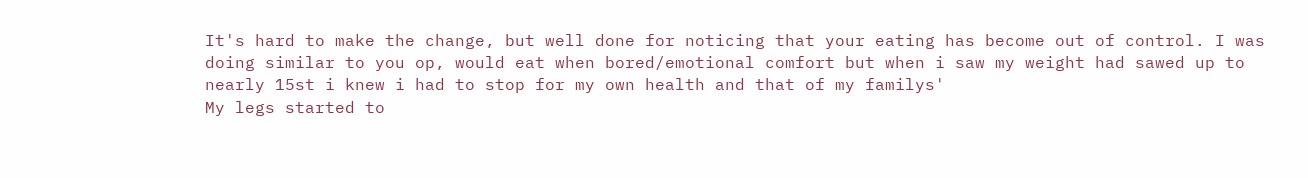It's hard to make the change, but well done for noticing that your eating has become out of control. I was doing similar to you op, would eat when bored/emotional comfort but when i saw my weight had sawed up to nearly 15st i knew i had to stop for my own health and that of my familys'
My legs started to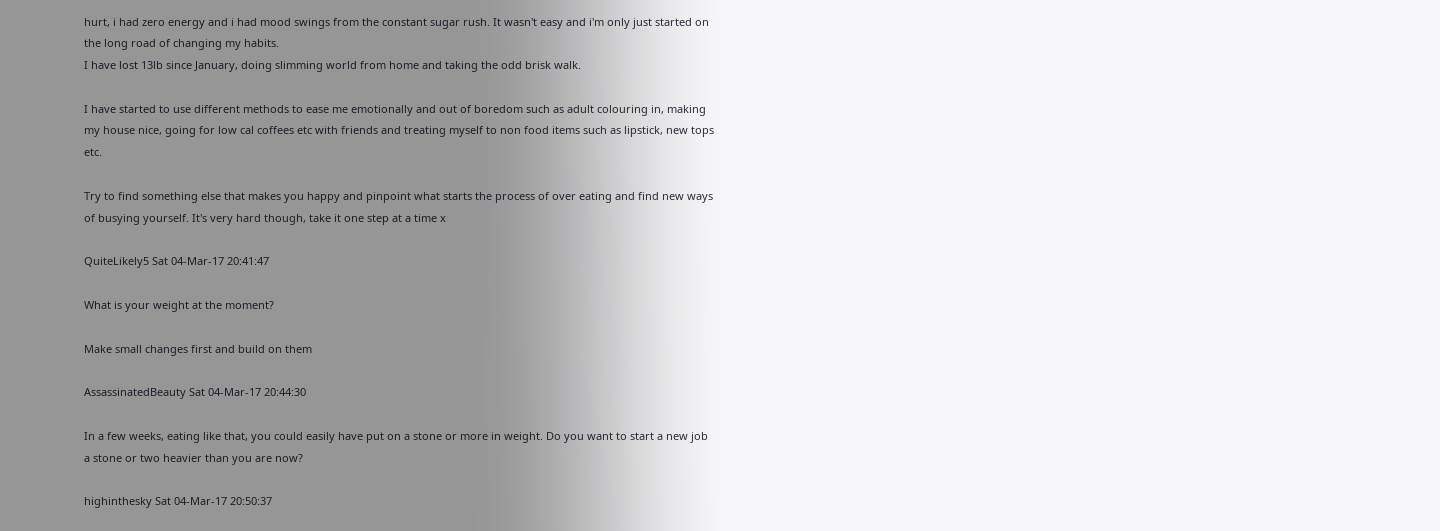hurt, i had zero energy and i had mood swings from the constant sugar rush. It wasn't easy and i'm only just started on the long road of changing my habits.
I have lost 13lb since January, doing slimming world from home and taking the odd brisk walk.

I have started to use different methods to ease me emotionally and out of boredom such as adult colouring in, making my house nice, going for low cal coffees etc with friends and treating myself to non food items such as lipstick, new tops etc.

Try to find something else that makes you happy and pinpoint what starts the process of over eating and find new ways of busying yourself. It's very hard though, take it one step at a time x

QuiteLikely5 Sat 04-Mar-17 20:41:47

What is your weight at the moment?

Make small changes first and build on them

AssassinatedBeauty Sat 04-Mar-17 20:44:30

In a few weeks, eating like that, you could easily have put on a stone or more in weight. Do you want to start a new job a stone or two heavier than you are now?

highinthesky Sat 04-Mar-17 20:50:37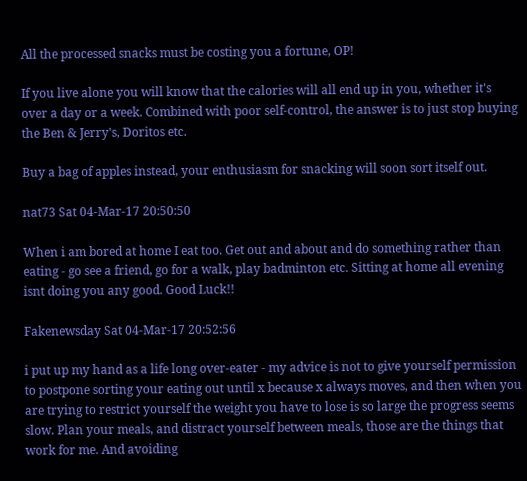All the processed snacks must be costing you a fortune, OP!

If you live alone you will know that the calories will all end up in you, whether it's over a day or a week. Combined with poor self-control, the answer is to just stop buying the Ben & Jerry's, Doritos etc.

Buy a bag of apples instead, your enthusiasm for snacking will soon sort itself out.

nat73 Sat 04-Mar-17 20:50:50

When i am bored at home I eat too. Get out and about and do something rather than eating - go see a friend, go for a walk, play badminton etc. Sitting at home all evening isnt doing you any good. Good Luck!!

Fakenewsday Sat 04-Mar-17 20:52:56

i put up my hand as a life long over-eater - my advice is not to give yourself permission to postpone sorting your eating out until x because x always moves, and then when you are trying to restrict yourself the weight you have to lose is so large the progress seems slow. Plan your meals, and distract yourself between meals, those are the things that work for me. And avoiding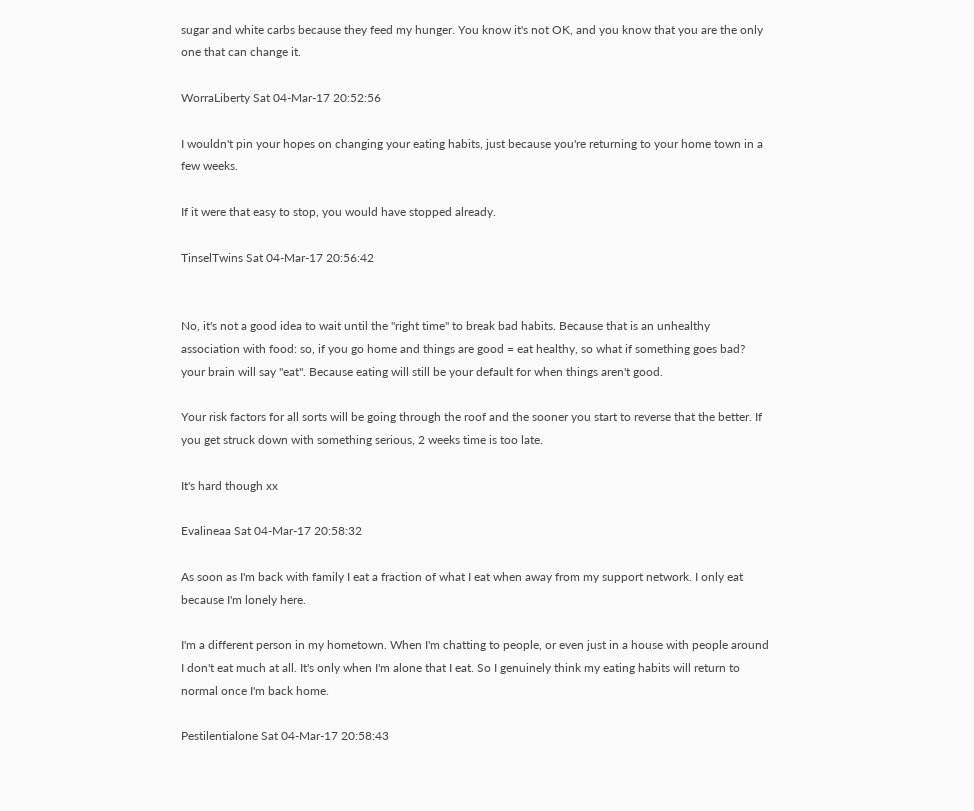sugar and white carbs because they feed my hunger. You know it's not OK, and you know that you are the only one that can change it.

WorraLiberty Sat 04-Mar-17 20:52:56

I wouldn't pin your hopes on changing your eating habits, just because you're returning to your home town in a few weeks.

If it were that easy to stop, you would have stopped already.

TinselTwins Sat 04-Mar-17 20:56:42


No, it's not a good idea to wait until the "right time" to break bad habits. Because that is an unhealthy association with food: so, if you go home and things are good = eat healthy, so what if something goes bad? your brain will say "eat". Because eating will still be your default for when things aren't good.

Your risk factors for all sorts will be going through the roof and the sooner you start to reverse that the better. If you get struck down with something serious, 2 weeks time is too late.

It's hard though xx

Evalineaa Sat 04-Mar-17 20:58:32

As soon as I'm back with family I eat a fraction of what I eat when away from my support network. I only eat because I'm lonely here.

I'm a different person in my hometown. When I'm chatting to people, or even just in a house with people around I don't eat much at all. It's only when I'm alone that I eat. So I genuinely think my eating habits will return to normal once I'm back home.

Pestilentialone Sat 04-Mar-17 20:58:43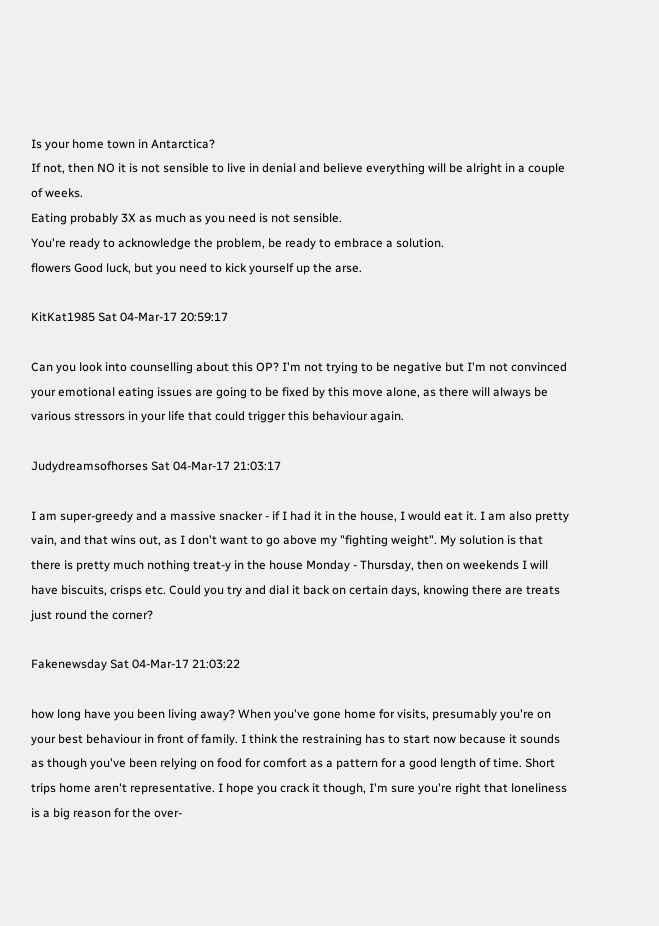Is your home town in Antarctica?
If not, then NO it is not sensible to live in denial and believe everything will be alright in a couple of weeks.
Eating probably 3X as much as you need is not sensible.
You're ready to acknowledge the problem, be ready to embrace a solution.
flowers Good luck, but you need to kick yourself up the arse.

KitKat1985 Sat 04-Mar-17 20:59:17

Can you look into counselling about this OP? I'm not trying to be negative but I'm not convinced your emotional eating issues are going to be fixed by this move alone, as there will always be various stressors in your life that could trigger this behaviour again.

Judydreamsofhorses Sat 04-Mar-17 21:03:17

I am super-greedy and a massive snacker - if I had it in the house, I would eat it. I am also pretty vain, and that wins out, as I don't want to go above my "fighting weight". My solution is that there is pretty much nothing treat-y in the house Monday - Thursday, then on weekends I will have biscuits, crisps etc. Could you try and dial it back on certain days, knowing there are treats just round the corner?

Fakenewsday Sat 04-Mar-17 21:03:22

how long have you been living away? When you've gone home for visits, presumably you're on your best behaviour in front of family. I think the restraining has to start now because it sounds as though you've been relying on food for comfort as a pattern for a good length of time. Short trips home aren't representative. I hope you crack it though, I'm sure you're right that loneliness is a big reason for the over-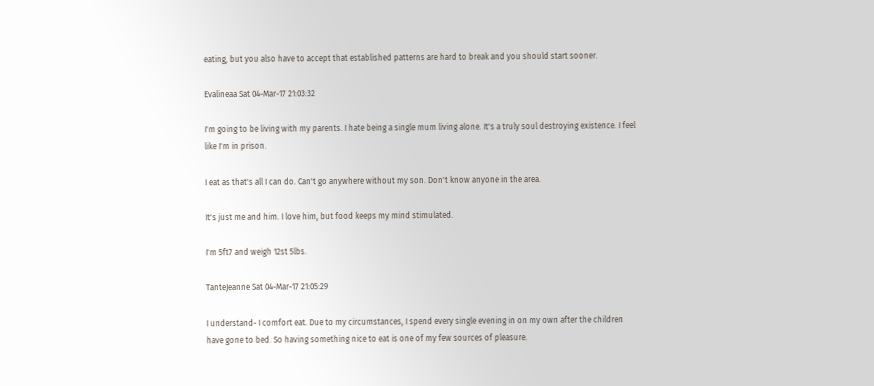eating, but you also have to accept that established patterns are hard to break and you should start sooner.

Evalineaa Sat 04-Mar-17 21:03:32

I'm going to be living with my parents. I hate being a single mum living alone. It's a truly soul destroying existence. I feel like I'm in prison.

I eat as that's all I can do. Can't go anywhere without my son. Don't know anyone in the area.

It's just me and him. I love him, but food keeps my mind stimulated.

I'm 5ft7 and weigh 12st 5lbs.

TanteJeanne Sat 04-Mar-17 21:05:29

I understand- I comfort eat. Due to my circumstances, I spend every single evening in on my own after the children have gone to bed. So having something nice to eat is one of my few sources of pleasure.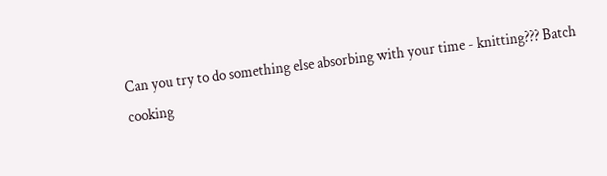Can you try to do something else absorbing with your time - knitting??? Batch cooking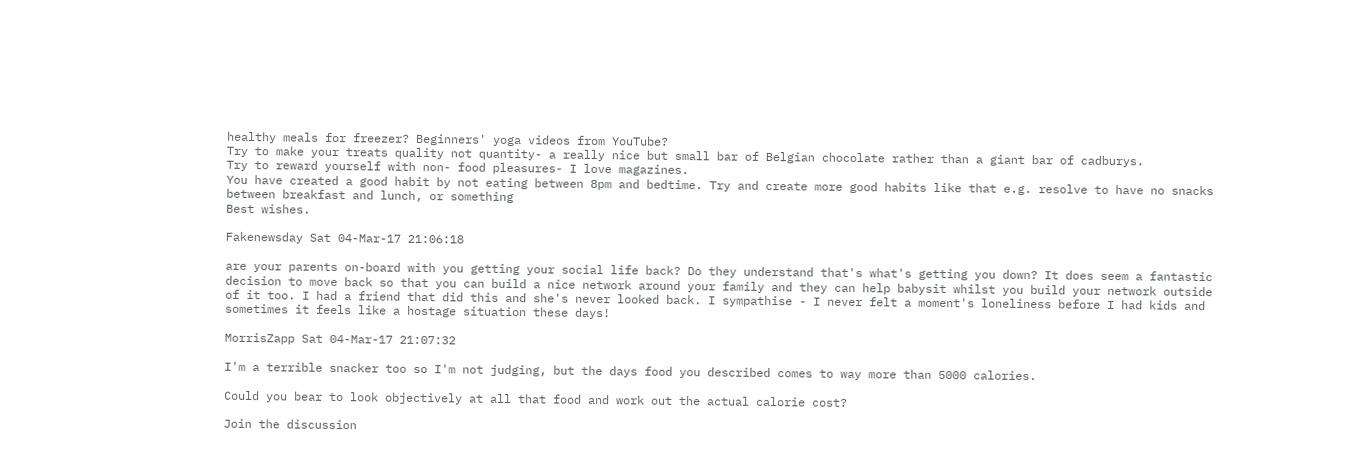healthy meals for freezer? Beginners' yoga videos from YouTube?
Try to make your treats quality not quantity- a really nice but small bar of Belgian chocolate rather than a giant bar of cadburys.
Try to reward yourself with non- food pleasures- I love magazines.
You have created a good habit by not eating between 8pm and bedtime. Try and create more good habits like that e.g. resolve to have no snacks between breakfast and lunch, or something
Best wishes.

Fakenewsday Sat 04-Mar-17 21:06:18

are your parents on-board with you getting your social life back? Do they understand that's what's getting you down? It does seem a fantastic decision to move back so that you can build a nice network around your family and they can help babysit whilst you build your network outside of it too. I had a friend that did this and she's never looked back. I sympathise - I never felt a moment's loneliness before I had kids and sometimes it feels like a hostage situation these days!

MorrisZapp Sat 04-Mar-17 21:07:32

I'm a terrible snacker too so I'm not judging, but the days food you described comes to way more than 5000 calories.

Could you bear to look objectively at all that food and work out the actual calorie cost?

Join the discussion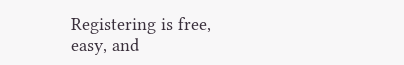Registering is free, easy, and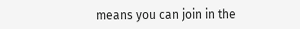means you can join in the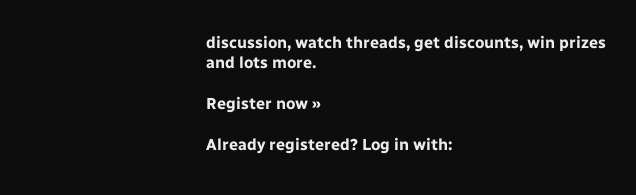discussion, watch threads, get discounts, win prizes and lots more.

Register now »

Already registered? Log in with: